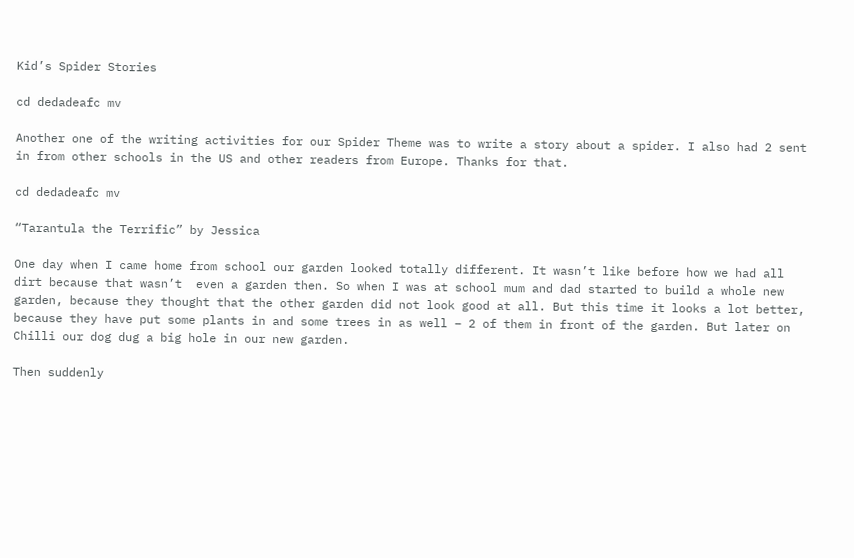Kid’s Spider Stories

cd dedadeafc mv

Another one of the writing activities for our Spider Theme was to write a story about a spider. I also had 2 sent in from other schools in the US and other readers from Europe. Thanks for that.

cd dedadeafc mv

“Tarantula the Terrific” by Jessica

One day when I came home from school our garden looked totally different. It wasn’t like before how we had all dirt because that wasn’t  even a garden then. So when I was at school mum and dad started to build a whole new garden, because they thought that the other garden did not look good at all. But this time it looks a lot better, because they have put some plants in and some trees in as well – 2 of them in front of the garden. But later on Chilli our dog dug a big hole in our new garden.

Then suddenly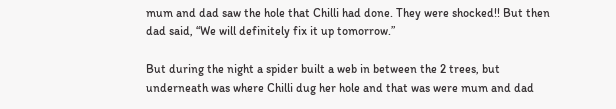mum and dad saw the hole that Chilli had done. They were shocked!! But then dad said, “We will definitely fix it up tomorrow.”

But during the night a spider built a web in between the 2 trees, but underneath was where Chilli dug her hole and that was were mum and dad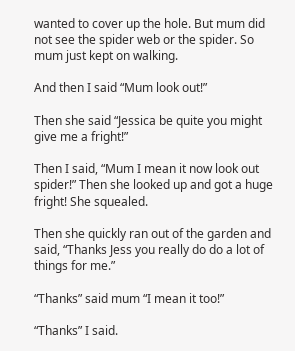wanted to cover up the hole. But mum did not see the spider web or the spider. So mum just kept on walking.

And then I said “Mum look out!”

Then she said “Jessica be quite you might give me a fright!”

Then I said, “Mum I mean it now look out spider!” Then she looked up and got a huge fright! She squealed.

Then she quickly ran out of the garden and said, “Thanks Jess you really do do a lot of things for me.”

“Thanks” said mum “I mean it too!”

“Thanks” I said.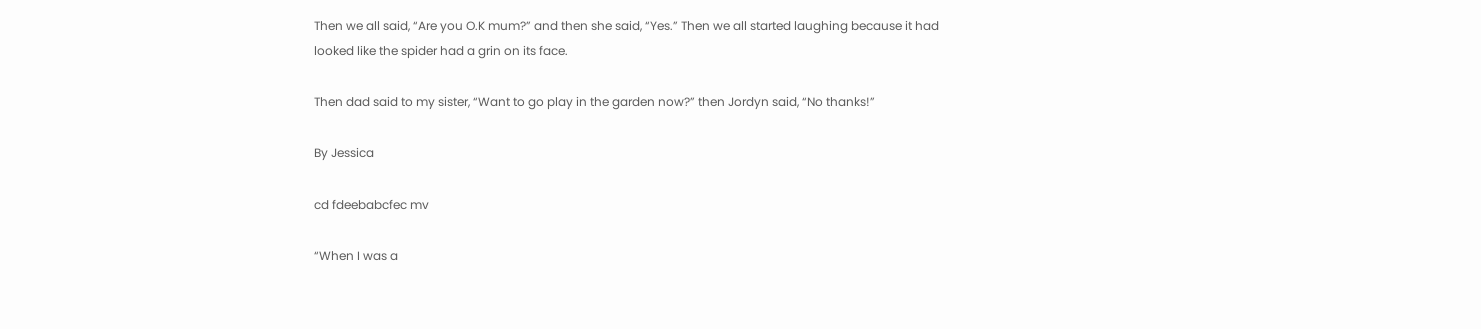Then we all said, “Are you O.K mum?” and then she said, “Yes.” Then we all started laughing because it had looked like the spider had a grin on its face.

Then dad said to my sister, “Want to go play in the garden now?” then Jordyn said, “No thanks!”

By Jessica

cd fdeebabcfec mv

“When I was a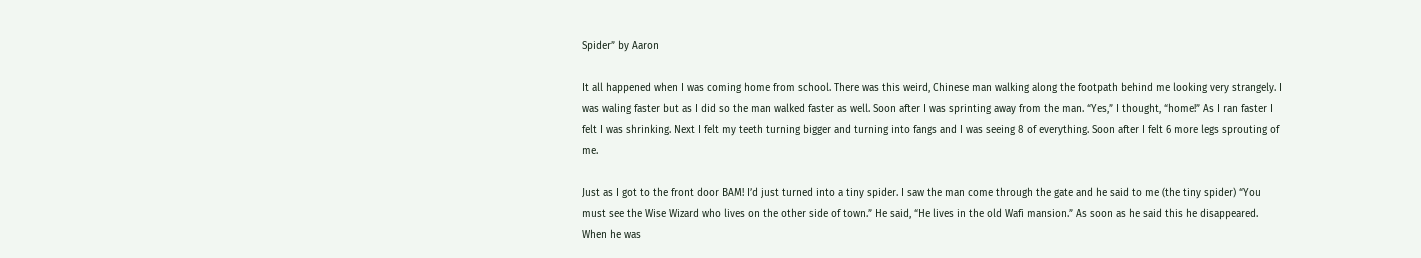Spider” by Aaron

It all happened when I was coming home from school. There was this weird, Chinese man walking along the footpath behind me looking very strangely. I was waling faster but as I did so the man walked faster as well. Soon after I was sprinting away from the man. “Yes,” I thought, “home!” As I ran faster I felt I was shrinking. Next I felt my teeth turning bigger and turning into fangs and I was seeing 8 of everything. Soon after I felt 6 more legs sprouting of me.

Just as I got to the front door BAM! I’d just turned into a tiny spider. I saw the man come through the gate and he said to me (the tiny spider) “You must see the Wise Wizard who lives on the other side of town.” He said, “He lives in the old Wafi mansion.” As soon as he said this he disappeared. When he was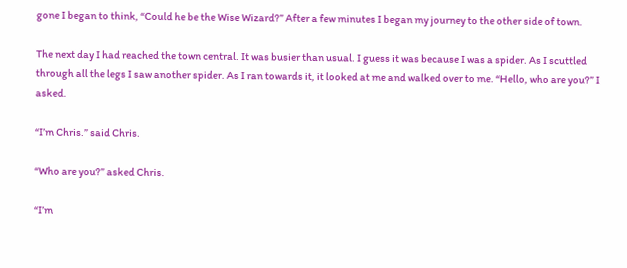gone I began to think, “Could he be the Wise Wizard?” After a few minutes I began my journey to the other side of town.

The next day I had reached the town central. It was busier than usual. I guess it was because I was a spider. As I scuttled through all the legs I saw another spider. As I ran towards it, it looked at me and walked over to me. “Hello, who are you?” I asked.

“I’m Chris.” said Chris.

“Who are you?” asked Chris.

“I’m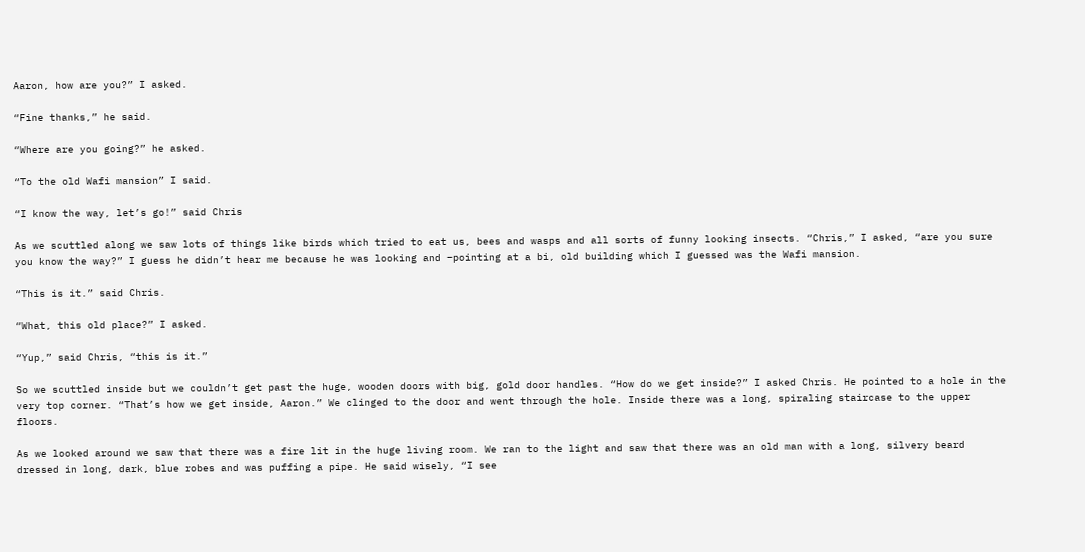Aaron, how are you?” I asked.

“Fine thanks,” he said.

“Where are you going?” he asked.

“To the old Wafi mansion” I said.

“I know the way, let’s go!” said Chris

As we scuttled along we saw lots of things like birds which tried to eat us, bees and wasps and all sorts of funny looking insects. “Chris,” I asked, “are you sure you know the way?” I guess he didn’t hear me because he was looking and –pointing at a bi, old building which I guessed was the Wafi mansion.

“This is it.” said Chris.

“What, this old place?” I asked.

“Yup,” said Chris, “this is it.”

So we scuttled inside but we couldn’t get past the huge, wooden doors with big, gold door handles. “How do we get inside?” I asked Chris. He pointed to a hole in the very top corner. “That’s how we get inside, Aaron.” We clinged to the door and went through the hole. Inside there was a long, spiraling staircase to the upper floors.

As we looked around we saw that there was a fire lit in the huge living room. We ran to the light and saw that there was an old man with a long, silvery beard dressed in long, dark, blue robes and was puffing a pipe. He said wisely, “I see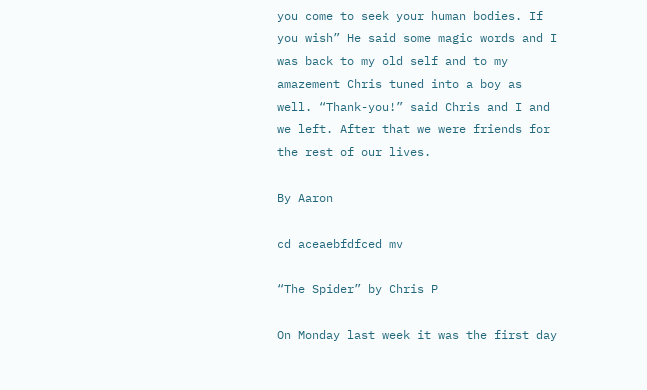you come to seek your human bodies. If you wish” He said some magic words and I was back to my old self and to my amazement Chris tuned into a boy as well. “Thank-you!” said Chris and I and we left. After that we were friends for the rest of our lives.

By Aaron

cd aceaebfdfced mv

“The Spider” by Chris P

On Monday last week it was the first day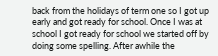back from the holidays of term one so I got up early and got ready for school. Once I was at school I got ready for school we started off by doing some spelling. After awhile the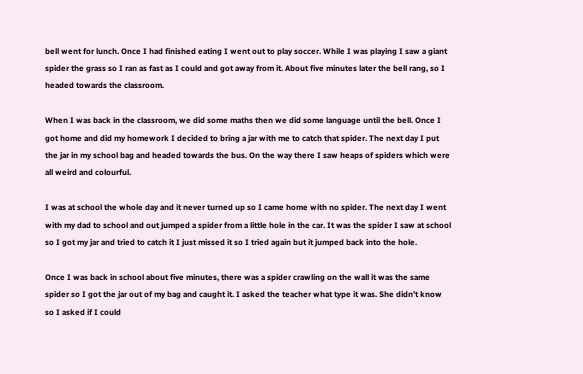bell went for lunch. Once I had finished eating I went out to play soccer. While I was playing I saw a giant spider the grass so I ran as fast as I could and got away from it. About five minutes later the bell rang, so I headed towards the classroom.

When I was back in the classroom, we did some maths then we did some language until the bell. Once I got home and did my homework I decided to bring a jar with me to catch that spider. The next day I put the jar in my school bag and headed towards the bus. On the way there I saw heaps of spiders which were all weird and colourful.

I was at school the whole day and it never turned up so I came home with no spider. The next day I went with my dad to school and out jumped a spider from a little hole in the car. It was the spider I saw at school so I got my jar and tried to catch it I just missed it so I tried again but it jumped back into the hole.

Once I was back in school about five minutes, there was a spider crawling on the wall it was the same spider so I got the jar out of my bag and caught it. I asked the teacher what type it was. She didn’t know so I asked if I could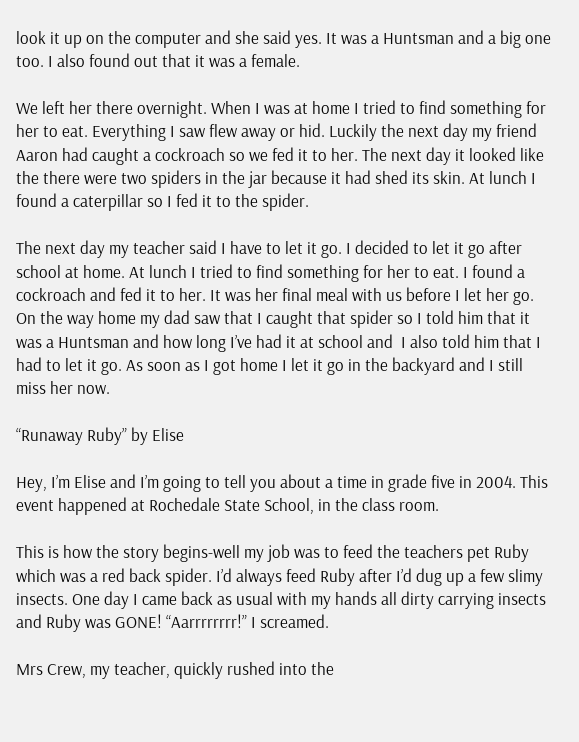look it up on the computer and she said yes. It was a Huntsman and a big one too. I also found out that it was a female.

We left her there overnight. When I was at home I tried to find something for her to eat. Everything I saw flew away or hid. Luckily the next day my friend Aaron had caught a cockroach so we fed it to her. The next day it looked like the there were two spiders in the jar because it had shed its skin. At lunch I found a caterpillar so I fed it to the spider.

The next day my teacher said I have to let it go. I decided to let it go after school at home. At lunch I tried to find something for her to eat. I found a cockroach and fed it to her. It was her final meal with us before I let her go. On the way home my dad saw that I caught that spider so I told him that it was a Huntsman and how long I’ve had it at school and  I also told him that I had to let it go. As soon as I got home I let it go in the backyard and I still miss her now.

“Runaway Ruby” by Elise

Hey, I’m Elise and I’m going to tell you about a time in grade five in 2004. This event happened at Rochedale State School, in the class room.

This is how the story begins-well my job was to feed the teachers pet Ruby which was a red back spider. I’d always feed Ruby after I’d dug up a few slimy insects. One day I came back as usual with my hands all dirty carrying insects and Ruby was GONE! “Aarrrrrrrr!” I screamed.

Mrs Crew, my teacher, quickly rushed into the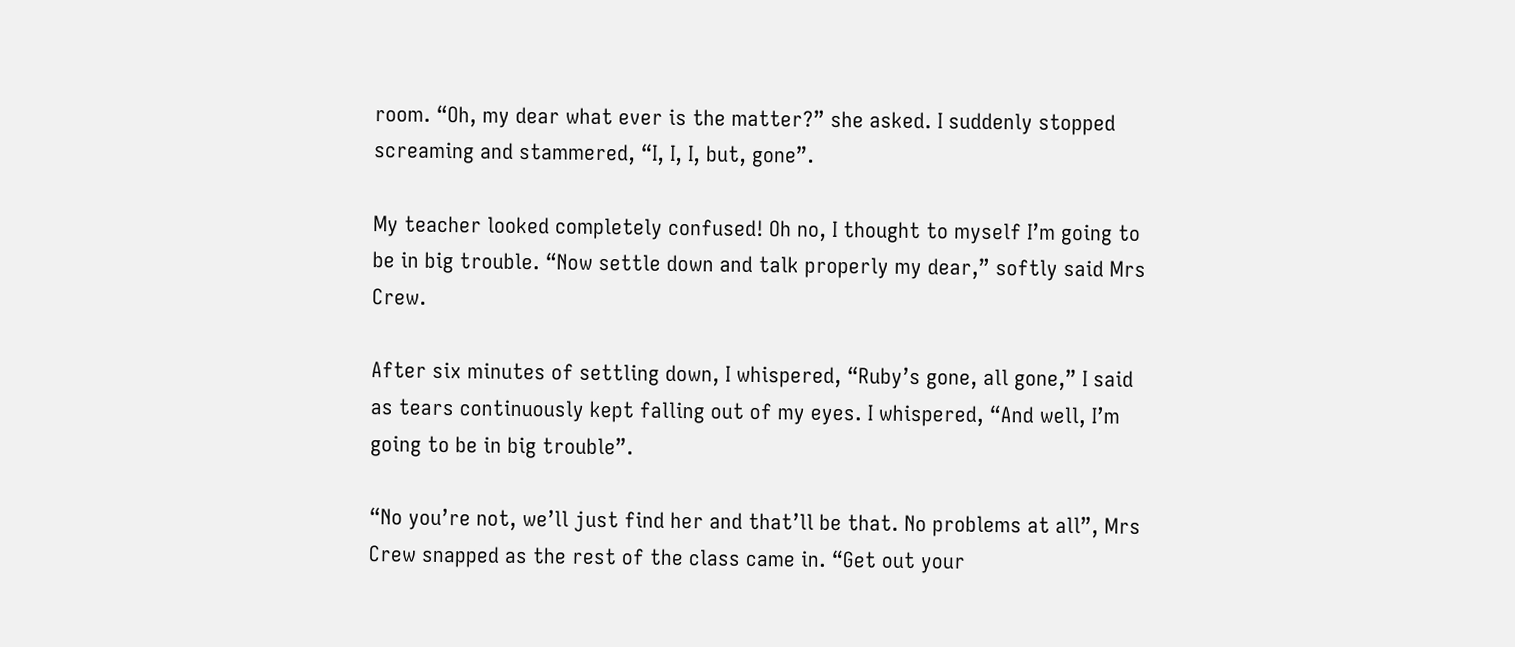room. “Oh, my dear what ever is the matter?” she asked. I suddenly stopped screaming and stammered, “I, I, I, but, gone”.

My teacher looked completely confused! Oh no, I thought to myself I’m going to be in big trouble. “Now settle down and talk properly my dear,” softly said Mrs Crew.

After six minutes of settling down, I whispered, “Ruby’s gone, all gone,” I said as tears continuously kept falling out of my eyes. I whispered, “And well, I’m going to be in big trouble”.

“No you’re not, we’ll just find her and that’ll be that. No problems at all”, Mrs Crew snapped as the rest of the class came in. “Get out your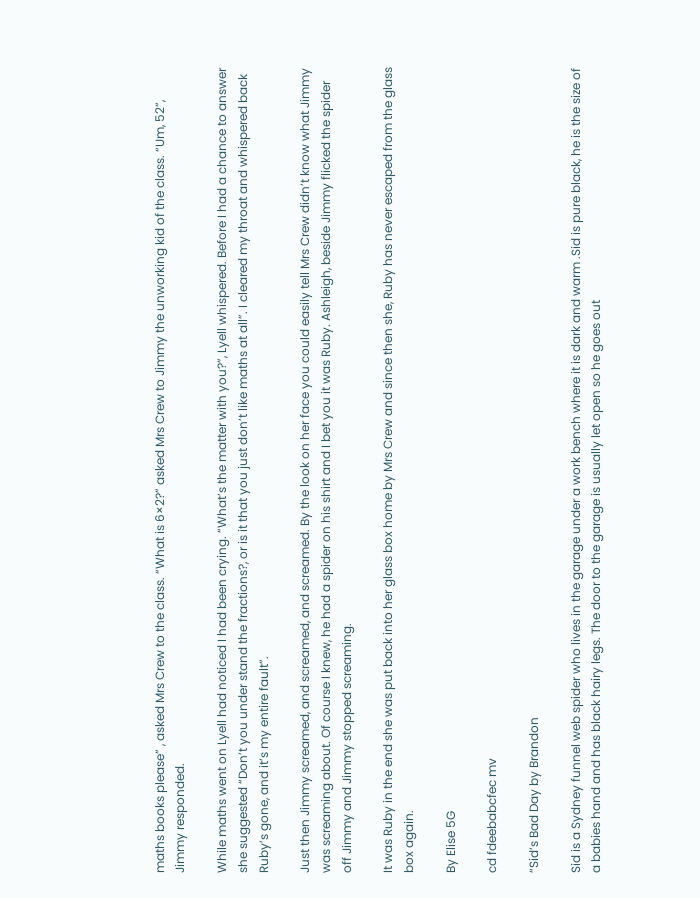maths books please” , asked Mrs Crew to the class. “What is 6×2?” asked Mrs Crew to Jimmy the unworking kid of the class. “Um, 52”, Jimmy responded.

While maths went on Lyell had noticed I had been crying. “What’s the matter with you?”, Lyell whispered. Before I had a chance to answer she suggested “Don’t you under stand the fractions?, or is it that you just don’t like maths at all”. I cleared my throat and whispered back Ruby’s gone, and it’s my entire fault”.

Just then Jimmy screamed, and screamed, and screamed. By the look on her face you could easily tell Mrs Crew didn’t know what Jimmy was screaming about. Of course I knew, he had a spider on his shirt and I bet you it was Ruby. Ashleigh, beside Jimmy flicked the spider off Jimmy and Jimmy stopped screaming.

It was Ruby in the end she was put back into her glass box home by Mrs Crew and since then she, Ruby has never escaped from the glass box again.

By Elise 5G

cd fdeebabcfec mv

“Sid’s Bad Day by Brandon

Sid is a Sydney funnel web spider who lives in the garage under a work bench where it is dark and warm .Sid is pure black, he is the size of a babies hand and has black hairy legs. The door to the garage is usually let open so he goes out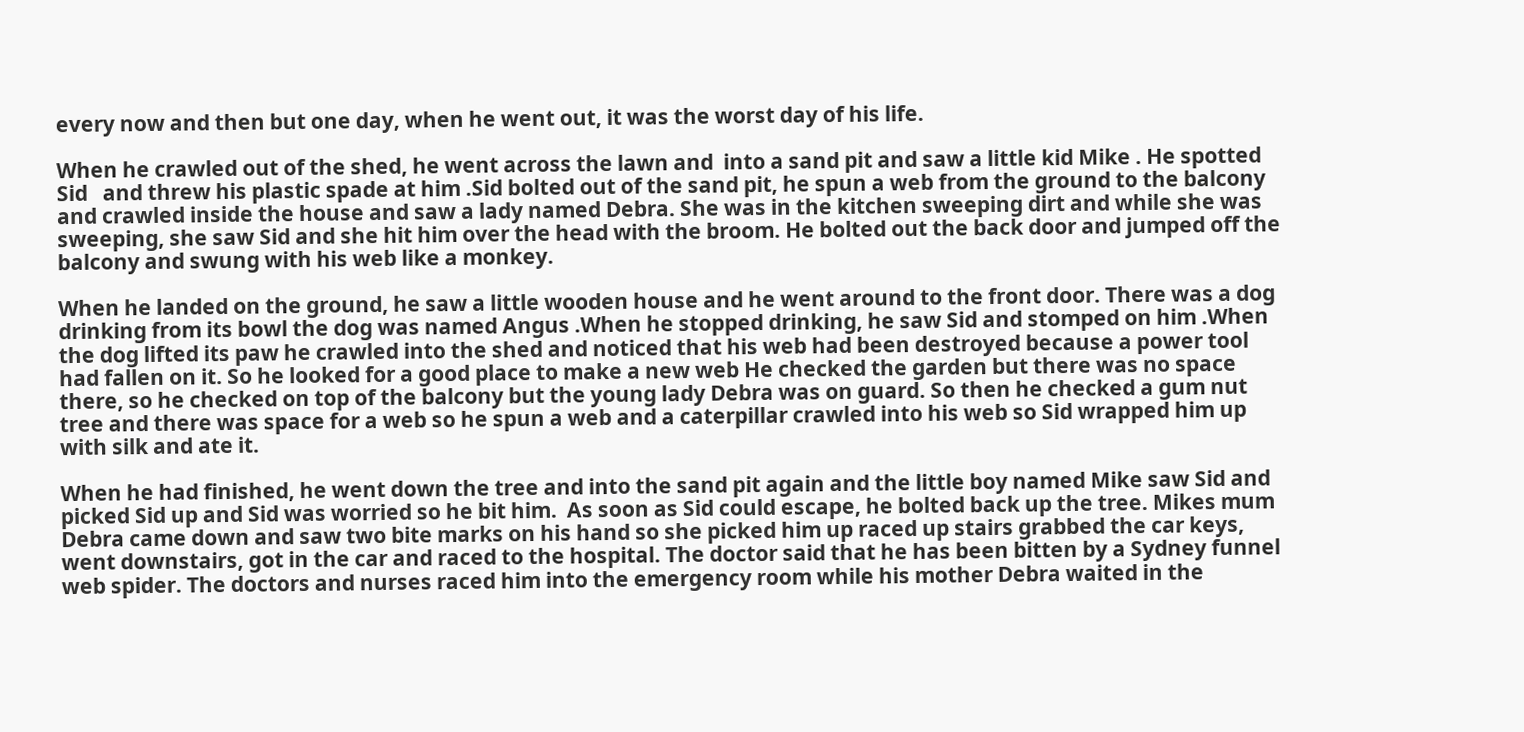every now and then but one day, when he went out, it was the worst day of his life.

When he crawled out of the shed, he went across the lawn and  into a sand pit and saw a little kid Mike . He spotted Sid   and threw his plastic spade at him .Sid bolted out of the sand pit, he spun a web from the ground to the balcony and crawled inside the house and saw a lady named Debra. She was in the kitchen sweeping dirt and while she was sweeping, she saw Sid and she hit him over the head with the broom. He bolted out the back door and jumped off the balcony and swung with his web like a monkey.

When he landed on the ground, he saw a little wooden house and he went around to the front door. There was a dog drinking from its bowl the dog was named Angus .When he stopped drinking, he saw Sid and stomped on him .When the dog lifted its paw he crawled into the shed and noticed that his web had been destroyed because a power tool had fallen on it. So he looked for a good place to make a new web He checked the garden but there was no space there, so he checked on top of the balcony but the young lady Debra was on guard. So then he checked a gum nut tree and there was space for a web so he spun a web and a caterpillar crawled into his web so Sid wrapped him up with silk and ate it.

When he had finished, he went down the tree and into the sand pit again and the little boy named Mike saw Sid and picked Sid up and Sid was worried so he bit him.  As soon as Sid could escape, he bolted back up the tree. Mikes mum Debra came down and saw two bite marks on his hand so she picked him up raced up stairs grabbed the car keys, went downstairs, got in the car and raced to the hospital. The doctor said that he has been bitten by a Sydney funnel web spider. The doctors and nurses raced him into the emergency room while his mother Debra waited in the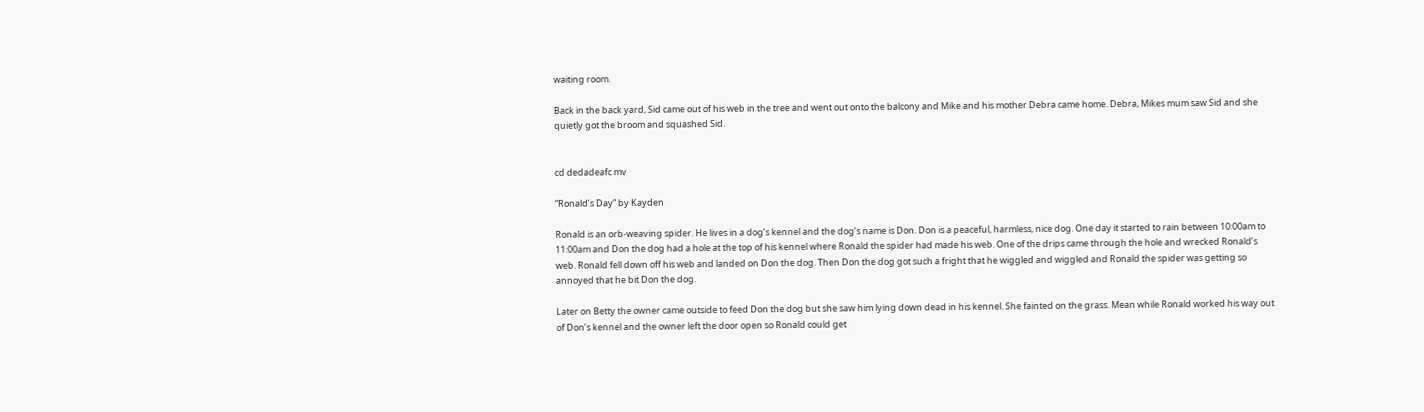waiting room.

Back in the back yard, Sid came out of his web in the tree and went out onto the balcony and Mike and his mother Debra came home. Debra, Mikes mum saw Sid and she quietly got the broom and squashed Sid.


cd dedadeafc mv

“Ronald’s Day” by Kayden

Ronald is an orb-weaving spider. He lives in a dog’s kennel and the dog’s name is Don. Don is a peaceful, harmless, nice dog. One day it started to rain between 10:00am to 11:00am and Don the dog had a hole at the top of his kennel where Ronald the spider had made his web. One of the drips came through the hole and wrecked Ronald’s web. Ronald fell down off his web and landed on Don the dog. Then Don the dog got such a fright that he wiggled and wiggled and Ronald the spider was getting so annoyed that he bit Don the dog.

Later on Betty the owner came outside to feed Don the dog but she saw him lying down dead in his kennel. She fainted on the grass. Mean while Ronald worked his way out of Don’s kennel and the owner left the door open so Ronald could get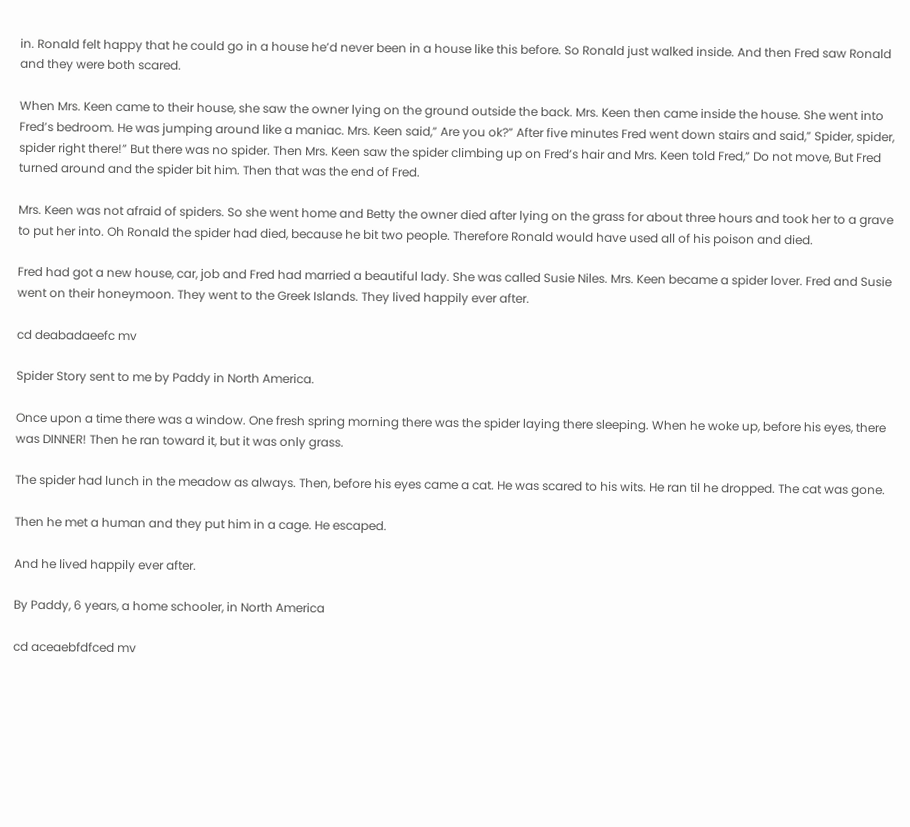in. Ronald felt happy that he could go in a house he’d never been in a house like this before. So Ronald just walked inside. And then Fred saw Ronald and they were both scared.

When Mrs. Keen came to their house, she saw the owner lying on the ground outside the back. Mrs. Keen then came inside the house. She went into Fred’s bedroom. He was jumping around like a maniac. Mrs. Keen said,” Are you ok?” After five minutes Fred went down stairs and said,” Spider, spider, spider right there!” But there was no spider. Then Mrs. Keen saw the spider climbing up on Fred’s hair and Mrs. Keen told Fred,” Do not move, But Fred turned around and the spider bit him. Then that was the end of Fred.

Mrs. Keen was not afraid of spiders. So she went home and Betty the owner died after lying on the grass for about three hours and took her to a grave to put her into. Oh Ronald the spider had died, because he bit two people. Therefore Ronald would have used all of his poison and died.

Fred had got a new house, car, job and Fred had married a beautiful lady. She was called Susie Niles. Mrs. Keen became a spider lover. Fred and Susie went on their honeymoon. They went to the Greek Islands. They lived happily ever after.

cd deabadaeefc mv

Spider Story sent to me by Paddy in North America.

Once upon a time there was a window. One fresh spring morning there was the spider laying there sleeping. When he woke up, before his eyes, there was DINNER! Then he ran toward it, but it was only grass.

The spider had lunch in the meadow as always. Then, before his eyes came a cat. He was scared to his wits. He ran til he dropped. The cat was gone.

Then he met a human and they put him in a cage. He escaped.

And he lived happily ever after.

By Paddy, 6 years, a home schooler, in North America

cd aceaebfdfced mv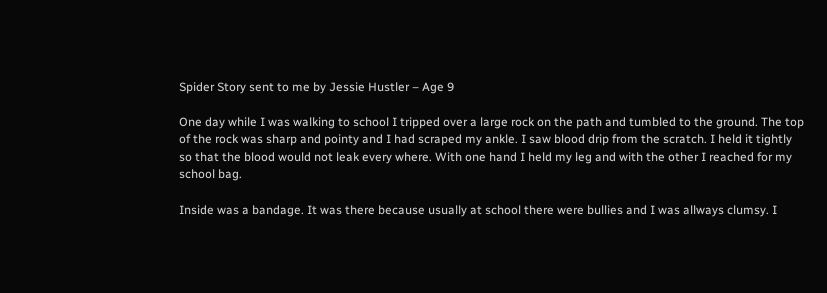Spider Story sent to me by Jessie Hustler – Age 9

One day while I was walking to school I tripped over a large rock on the path and tumbled to the ground. The top of the rock was sharp and pointy and I had scraped my ankle. I saw blood drip from the scratch. I held it tightly so that the blood would not leak every where. With one hand I held my leg and with the other I reached for my school bag.

Inside was a bandage. It was there because usually at school there were bullies and I was allways clumsy. I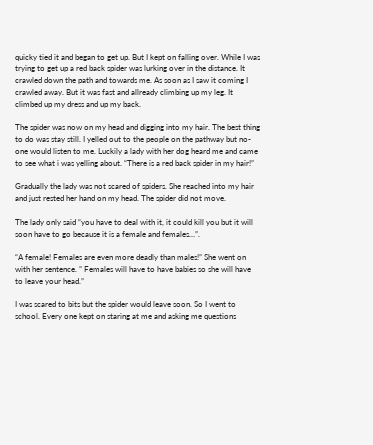quicky tied it and began to get up. But I kept on falling over. While I was trying to get up a red back spider was lurking over in the distance. It crawled down the path and towards me. As soon as I saw it coming I crawled away. But it was fast and allready climbing up my leg. It climbed up my dress and up my back.

The spider was now on my head and digging into my hair. The best thing to do was stay still. I yelled out to the people on the pathway but no-one would listen to me. Luckily a lady with her dog heard me and came to see what i was yelling about. “There is a red back spider in my hair!”

Gradually the lady was not scared of spiders. She reached into my hair and just rested her hand on my head. The spider did not move.

The lady only said “you have to deal with it, it could kill you but it will soon have to go because it is a female and females…”.

“A female! Females are even more deadly than males!” She went on with her sentence. ” Females will have to have babies so she will have to leave your head.”

I was scared to bits but the spider would leave soon. So I went to school. Every one kept on staring at me and asking me questions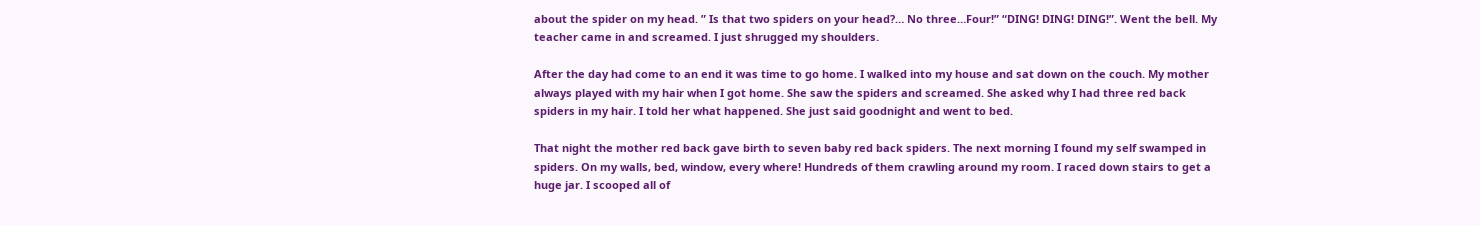about the spider on my head. ” Is that two spiders on your head?… No three…Four!” “DING! DING! DING!”. Went the bell. My teacher came in and screamed. I just shrugged my shoulders.

After the day had come to an end it was time to go home. I walked into my house and sat down on the couch. My mother always played with my hair when I got home. She saw the spiders and screamed. She asked why I had three red back spiders in my hair. I told her what happened. She just said goodnight and went to bed.

That night the mother red back gave birth to seven baby red back spiders. The next morning I found my self swamped in spiders. On my walls, bed, window, every where! Hundreds of them crawling around my room. I raced down stairs to get a huge jar. I scooped all of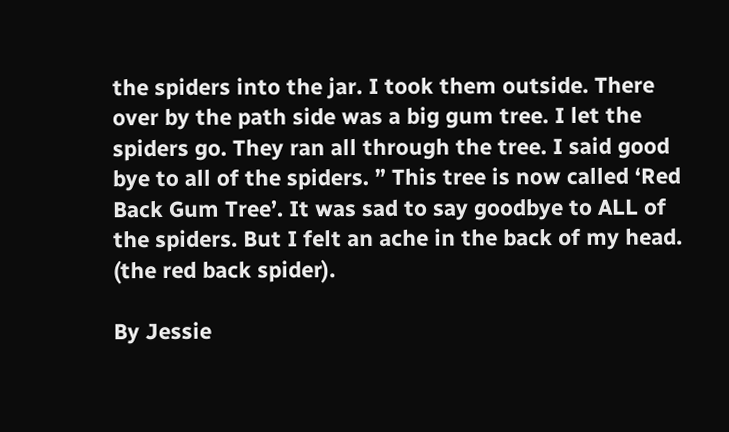the spiders into the jar. I took them outside. There over by the path side was a big gum tree. I let the spiders go. They ran all through the tree. I said good bye to all of the spiders. ” This tree is now called ‘Red Back Gum Tree’. It was sad to say goodbye to ALL of the spiders. But I felt an ache in the back of my head. (the red back spider).

By Jessie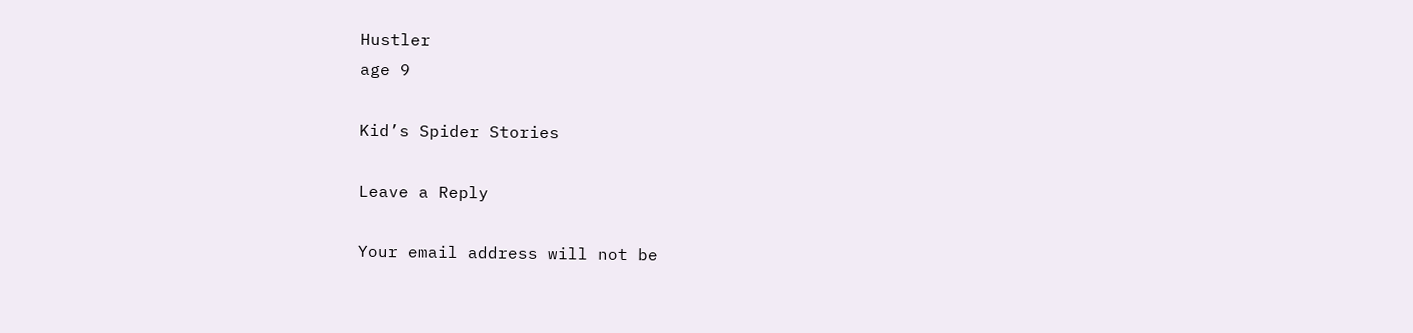Hustler
age 9

Kid’s Spider Stories

Leave a Reply

Your email address will not be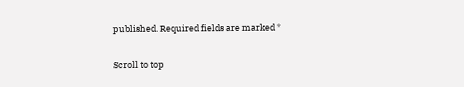published. Required fields are marked *

Scroll to top